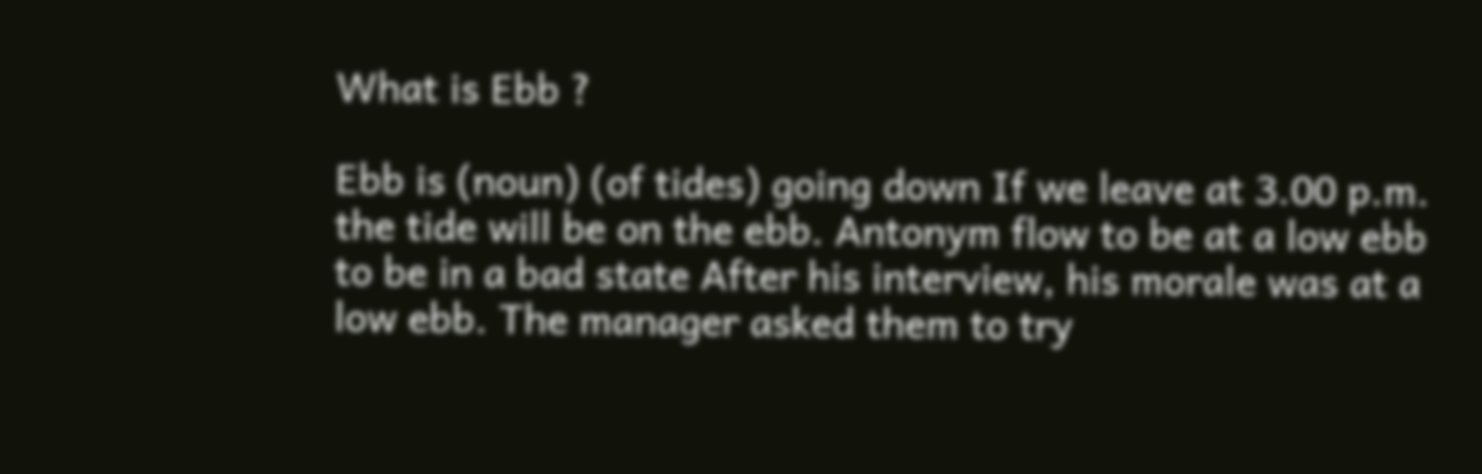What is Ebb ?

Ebb is (noun) (of tides) going down If we leave at 3.00 p.m. the tide will be on the ebb. Antonym flow to be at a low ebb to be in a bad state After his interview, his morale was at a low ebb. The manager asked them to try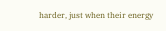harder, just when their energy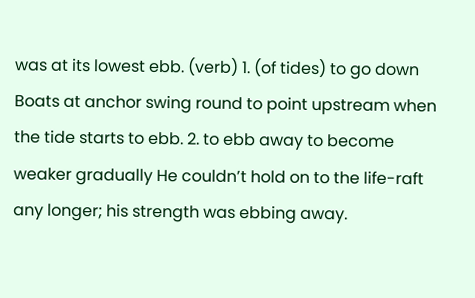was at its lowest ebb. (verb) 1. (of tides) to go down Boats at anchor swing round to point upstream when the tide starts to ebb. 2. to ebb away to become weaker gradually He couldn’t hold on to the life-raft any longer; his strength was ebbing away.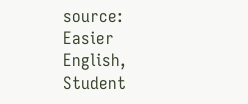source: Easier English, Student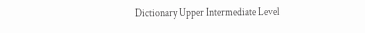Dictionary Upper Intermediate Level